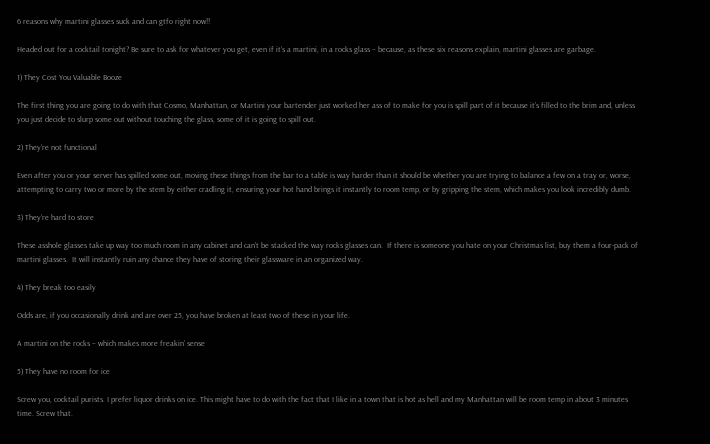6 reasons why martini glasses suck and can gtfo right now!!

Headed out for a cocktail tonight? Be sure to ask for whatever you get, even if it’s a martini, in a rocks glass – because, as these six reasons explain, martini glasses are garbage.

1) They Cost You Valuable Booze

The first thing you are going to do with that Cosmo, Manhattan, or Martini your bartender just worked her ass of to make for you is spill part of it because it’s filled to the brim and, unless you just decide to slurp some out without touching the glass, some of it is going to spill out.

2) They’re not functional

Even after you or your server has spilled some out, moving these things from the bar to a table is way harder than it should be whether you are trying to balance a few on a tray or, worse, attempting to carry two or more by the stem by either cradling it, ensuring your hot hand brings it instantly to room temp, or by gripping the stem, which makes you look incredibly dumb.

3) They’re hard to store

These asshole glasses take up way too much room in any cabinet and can’t be stacked the way rocks glasses can.  If there is someone you hate on your Christmas list, buy them a four-pack of martini glasses.  It will instantly ruin any chance they have of storing their glassware in an organized way.

4) They break too easily

Odds are, if you occasionally drink and are over 25, you have broken at least two of these in your life.

A martini on the rocks – which makes more freakin’ sense

5) They have no room for ice

Screw you, cocktail purists. I prefer liquor drinks on ice. This might have to do with the fact that I like in a town that is hot as hell and my Manhattan will be room temp in about 3 minutes time. Screw that.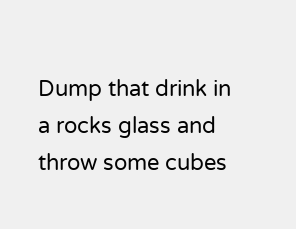Dump that drink in a rocks glass and throw some cubes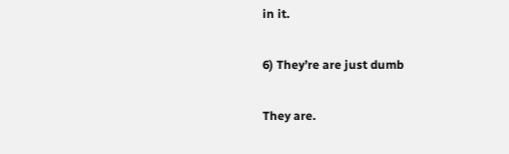in it.

6) They’re are just dumb

They are.